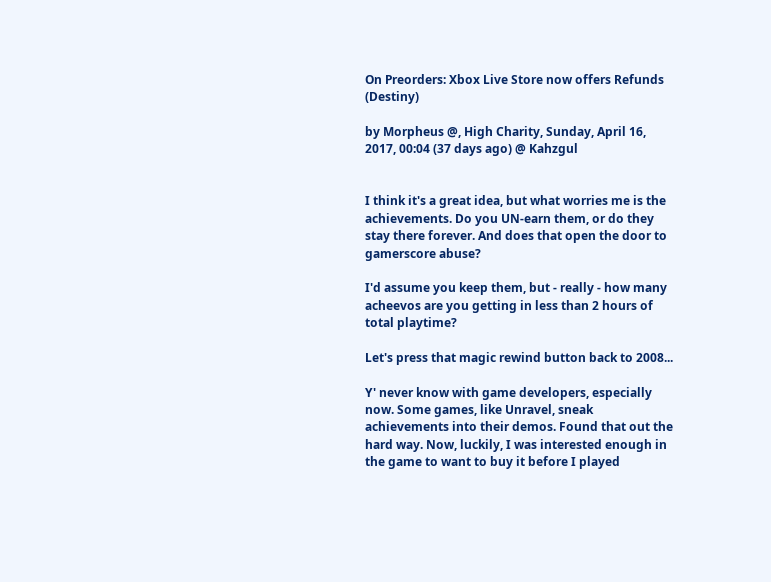On Preorders: Xbox Live Store now offers Refunds (Destiny)

by Morpheus @, High Charity, Sunday, April 16, 2017, 00:04 (37 days ago) @ Kahzgul


I think it's a great idea, but what worries me is the achievements. Do you UN-earn them, or do they stay there forever. And does that open the door to gamerscore abuse?

I'd assume you keep them, but - really - how many acheevos are you getting in less than 2 hours of total playtime?

Let's press that magic rewind button back to 2008...

Y' never know with game developers, especially now. Some games, like Unravel, sneak achievements into their demos. Found that out the hard way. Now, luckily, I was interested enough in the game to want to buy it before I played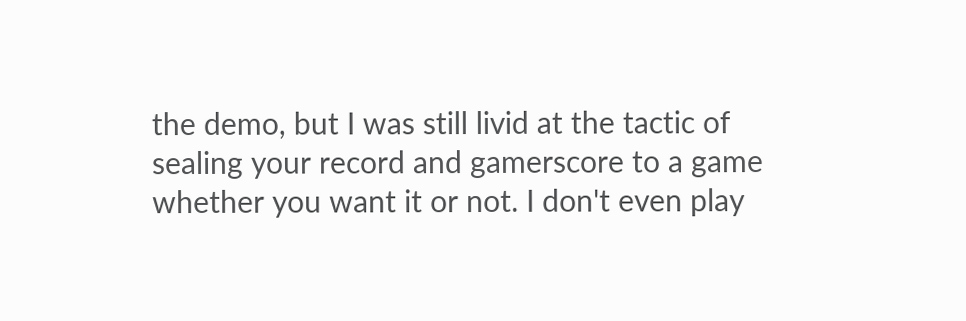the demo, but I was still livid at the tactic of sealing your record and gamerscore to a game whether you want it or not. I don't even play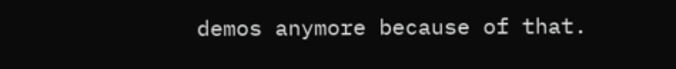demos anymore because of that.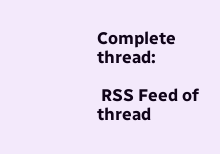Complete thread:

 RSS Feed of thread